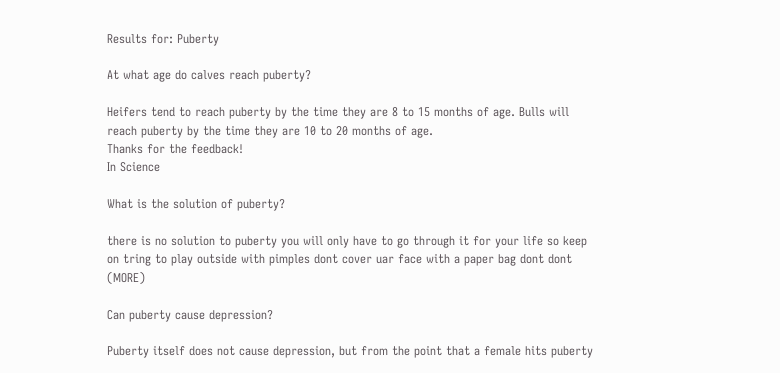Results for: Puberty

At what age do calves reach puberty?

Heifers tend to reach puberty by the time they are 8 to 15 months of age. Bulls will reach puberty by the time they are 10 to 20 months of age.
Thanks for the feedback!
In Science

What is the solution of puberty?

there is no solution to puberty you will only have to go through it for your life so keep on tring to play outside with pimples dont cover uar face with a paper bag dont dont (MORE)

Can puberty cause depression?

Puberty itself does not cause depression, but from the point that a female hits puberty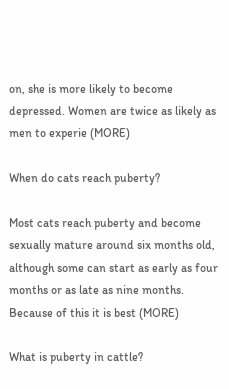on, she is more likely to become depressed. Women are twice as likely as men to experie (MORE)

When do cats reach puberty?

Most cats reach puberty and become sexually mature around six months old, although some can start as early as four months or as late as nine months. Because of this it is best (MORE)

What is puberty in cattle?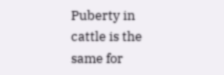Puberty in cattle is the same for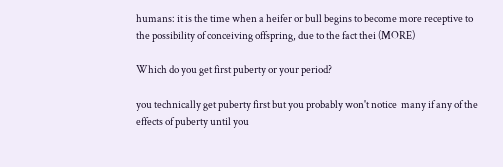humans: it is the time when a heifer or bull begins to become more receptive to the possibility of conceiving offspring, due to the fact thei (MORE)

Which do you get first puberty or your period?

you technically get puberty first but you probably won't notice  many if any of the effects of puberty until you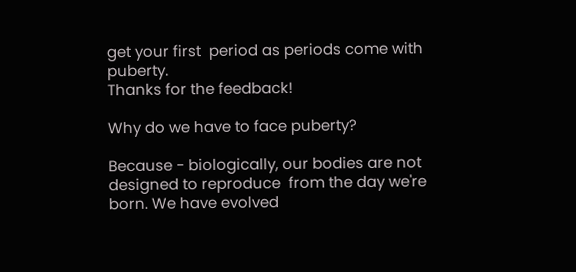get your first  period as periods come with puberty.
Thanks for the feedback!

Why do we have to face puberty?

Because - biologically, our bodies are not designed to reproduce  from the day we're born. We have evolved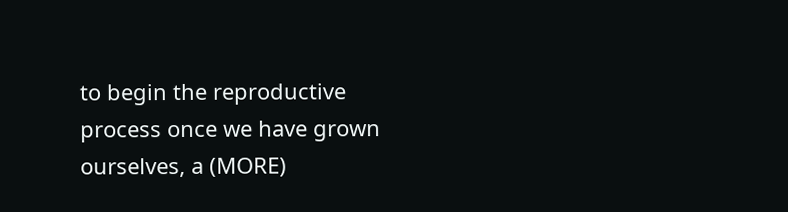to begin the reproductive  process once we have grown ourselves, a (MORE)